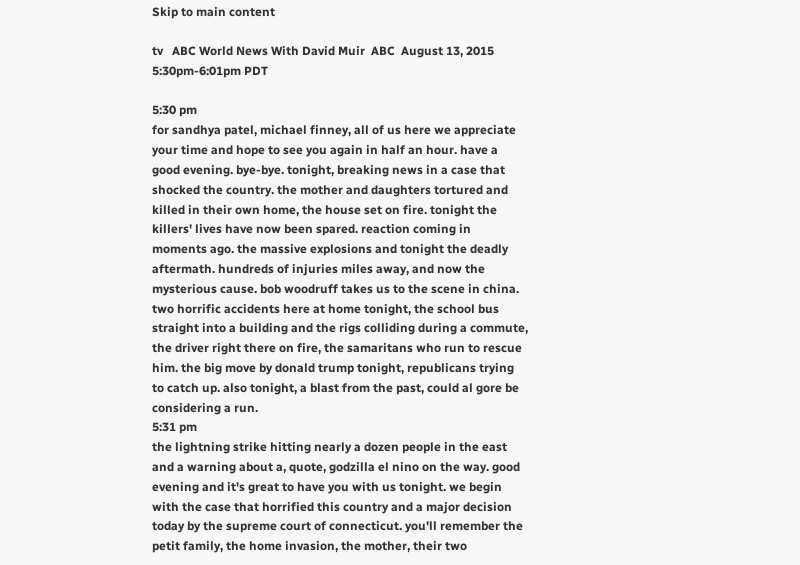Skip to main content

tv   ABC World News With David Muir  ABC  August 13, 2015 5:30pm-6:01pm PDT

5:30 pm
for sandhya patel, michael finney, all of us here we appreciate your time and hope to see you again in half an hour. have a good evening. bye-bye. tonight, breaking news in a case that shocked the country. the mother and daughters tortured and killed in their own home, the house set on fire. tonight the killers' lives have now been spared. reaction coming in moments ago. the massive explosions and tonight the deadly aftermath. hundreds of injuries miles away, and now the mysterious cause. bob woodruff takes us to the scene in china. two horrific accidents here at home tonight, the school bus straight into a building and the rigs colliding during a commute, the driver right there on fire, the samaritans who run to rescue him. the big move by donald trump tonight, republicans trying to catch up. also tonight, a blast from the past, could al gore be considering a run.
5:31 pm
the lightning strike hitting nearly a dozen people in the east and a warning about a, quote, godzilla el nino on the way. good evening and it's great to have you with us tonight. we begin with the case that horrified this country and a major decision today by the supreme court of connecticut. you'll remember the petit family, the home invasion, the mother, their two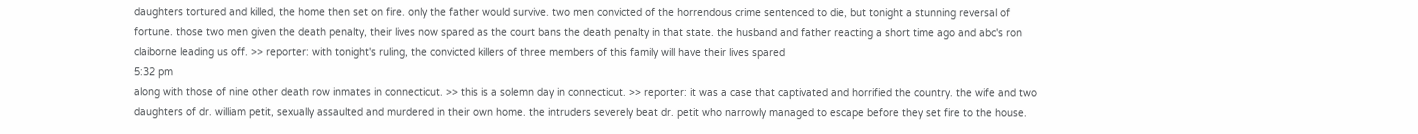daughters tortured and killed, the home then set on fire. only the father would survive. two men convicted of the horrendous crime sentenced to die, but tonight a stunning reversal of fortune. those two men given the death penalty, their lives now spared as the court bans the death penalty in that state. the husband and father reacting a short time ago and abc's ron claiborne leading us off. >> reporter: with tonight's ruling, the convicted killers of three members of this family will have their lives spared
5:32 pm
along with those of nine other death row inmates in connecticut. >> this is a solemn day in connecticut. >> reporter: it was a case that captivated and horrified the country. the wife and two daughters of dr. william petit, sexually assaulted and murdered in their own home. the intruders severely beat dr. petit who narrowly managed to escape before they set fire to the house.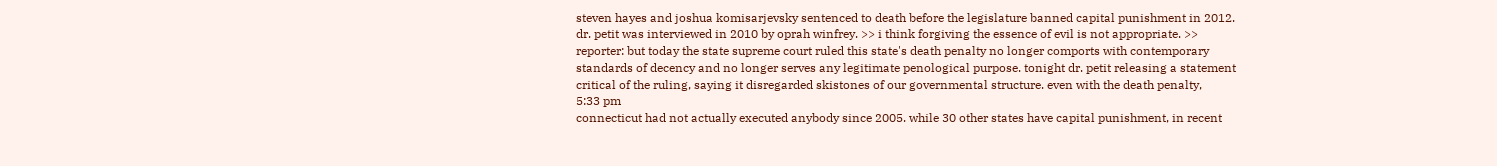steven hayes and joshua komisarjevsky sentenced to death before the legislature banned capital punishment in 2012. dr. petit was interviewed in 2010 by oprah winfrey. >> i think forgiving the essence of evil is not appropriate. >> reporter: but today the state supreme court ruled this state's death penalty no longer comports with contemporary standards of decency and no longer serves any legitimate penological purpose. tonight dr. petit releasing a statement critical of the ruling, saying it disregarded skistones of our governmental structure. even with the death penalty,
5:33 pm
connecticut had not actually executed anybody since 2005. while 30 other states have capital punishment, in recent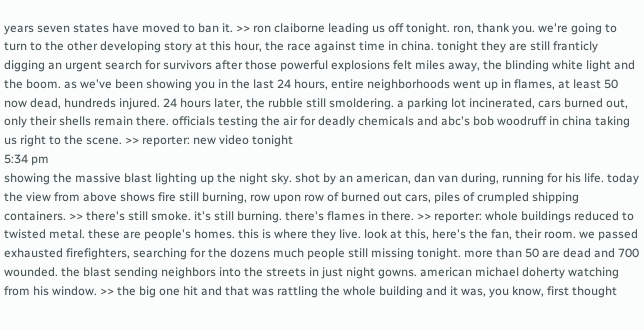years seven states have moved to ban it. >> ron claiborne leading us off tonight. ron, thank you. we're going to turn to the other developing story at this hour, the race against time in china. tonight they are still franticly digging an urgent search for survivors after those powerful explosions felt miles away, the blinding white light and the boom. as we've been showing you in the last 24 hours, entire neighborhoods went up in flames, at least 50 now dead, hundreds injured. 24 hours later, the rubble still smoldering. a parking lot incinerated, cars burned out, only their shells remain there. officials testing the air for deadly chemicals and abc's bob woodruff in china taking us right to the scene. >> reporter: new video tonight
5:34 pm
showing the massive blast lighting up the night sky. shot by an american, dan van during, running for his life. today the view from above shows fire still burning, row upon row of burned out cars, piles of crumpled shipping containers. >> there's still smoke. it's still burning. there's flames in there. >> reporter: whole buildings reduced to twisted metal. these are people's homes. this is where they live. look at this, here's the fan, their room. we passed exhausted firefighters, searching for the dozens much people still missing tonight. more than 50 are dead and 700 wounded. the blast sending neighbors into the streets in just night gowns. american michael doherty watching from his window. >> the big one hit and that was rattling the whole building and it was, you know, first thought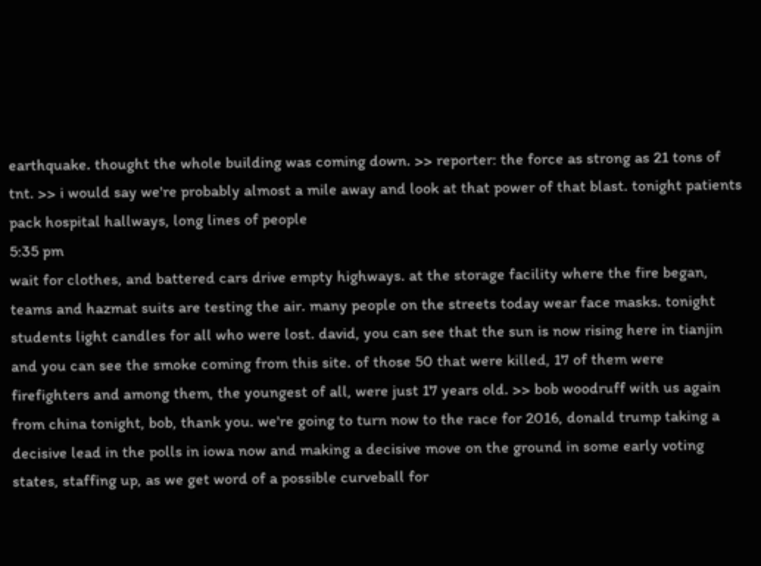earthquake. thought the whole building was coming down. >> reporter: the force as strong as 21 tons of tnt. >> i would say we're probably almost a mile away and look at that power of that blast. tonight patients pack hospital hallways, long lines of people
5:35 pm
wait for clothes, and battered cars drive empty highways. at the storage facility where the fire began, teams and hazmat suits are testing the air. many people on the streets today wear face masks. tonight students light candles for all who were lost. david, you can see that the sun is now rising here in tianjin and you can see the smoke coming from this site. of those 50 that were killed, 17 of them were firefighters and among them, the youngest of all, were just 17 years old. >> bob woodruff with us again from china tonight, bob, thank you. we're going to turn now to the race for 2016, donald trump taking a decisive lead in the polls in iowa now and making a decisive move on the ground in some early voting states, staffing up, as we get word of a possible curveball for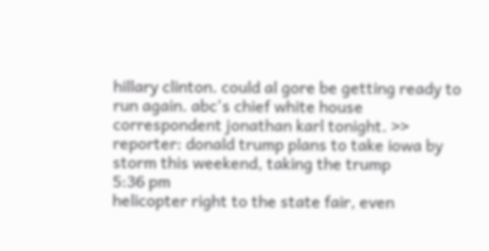hillary clinton. could al gore be getting ready to run again. abc's chief white house correspondent jonathan karl tonight. >> reporter: donald trump plans to take iowa by storm this weekend, taking the trump
5:36 pm
helicopter right to the state fair, even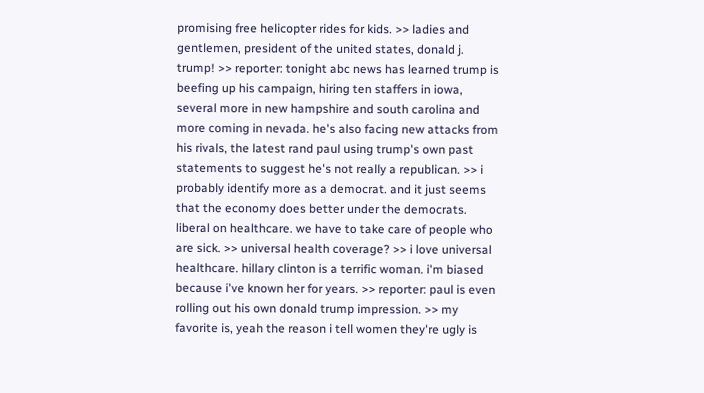promising free helicopter rides for kids. >> ladies and gentlemen, president of the united states, donald j. trump! >> reporter: tonight abc news has learned trump is beefing up his campaign, hiring ten staffers in iowa, several more in new hampshire and south carolina and more coming in nevada. he's also facing new attacks from his rivals, the latest rand paul using trump's own past statements to suggest he's not really a republican. >> i probably identify more as a democrat. and it just seems that the economy does better under the democrats. liberal on healthcare. we have to take care of people who are sick. >> universal health coverage? >> i love universal healthcare. hillary clinton is a terrific woman. i'm biased because i've known her for years. >> reporter: paul is even rolling out his own donald trump impression. >> my favorite is, yeah the reason i tell women they're ugly is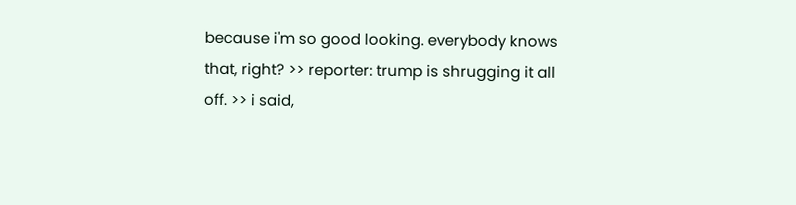because i'm so good looking. everybody knows that, right? >> reporter: trump is shrugging it all off. >> i said,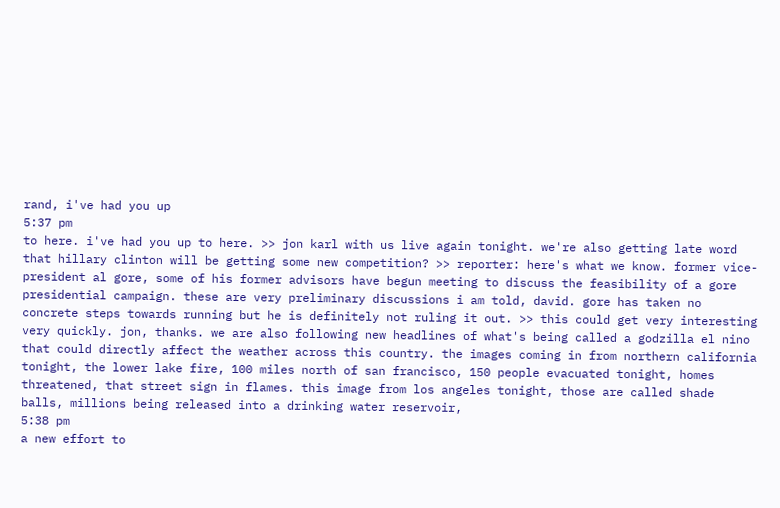rand, i've had you up
5:37 pm
to here. i've had you up to here. >> jon karl with us live again tonight. we're also getting late word that hillary clinton will be getting some new competition? >> reporter: here's what we know. former vice-president al gore, some of his former advisors have begun meeting to discuss the feasibility of a gore presidential campaign. these are very preliminary discussions i am told, david. gore has taken no concrete steps towards running but he is definitely not ruling it out. >> this could get very interesting very quickly. jon, thanks. we are also following new headlines of what's being called a godzilla el nino that could directly affect the weather across this country. the images coming in from northern california tonight, the lower lake fire, 100 miles north of san francisco, 150 people evacuated tonight, homes threatened, that street sign in flames. this image from los angeles tonight, those are called shade balls, millions being released into a drinking water reservoir,
5:38 pm
a new effort to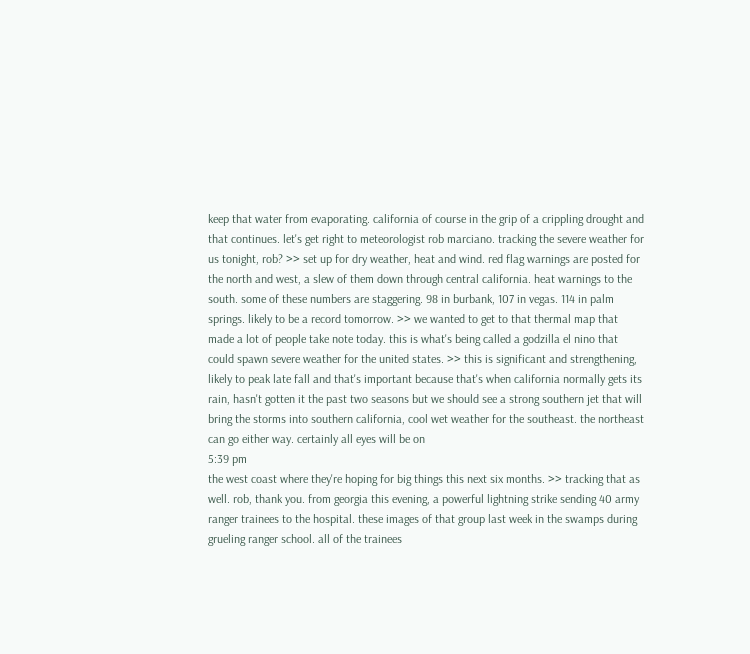keep that water from evaporating. california of course in the grip of a crippling drought and that continues. let's get right to meteorologist rob marciano. tracking the severe weather for us tonight, rob? >> set up for dry weather, heat and wind. red flag warnings are posted for the north and west, a slew of them down through central california. heat warnings to the south. some of these numbers are staggering. 98 in burbank, 107 in vegas. 114 in palm springs. likely to be a record tomorrow. >> we wanted to get to that thermal map that made a lot of people take note today. this is what's being called a godzilla el nino that could spawn severe weather for the united states. >> this is significant and strengthening, likely to peak late fall and that's important because that's when california normally gets its rain, hasn't gotten it the past two seasons but we should see a strong southern jet that will bring the storms into southern california, cool wet weather for the southeast. the northeast can go either way. certainly all eyes will be on
5:39 pm
the west coast where they're hoping for big things this next six months. >> tracking that as well. rob, thank you. from georgia this evening, a powerful lightning strike sending 40 army ranger trainees to the hospital. these images of that group last week in the swamps during grueling ranger school. all of the trainees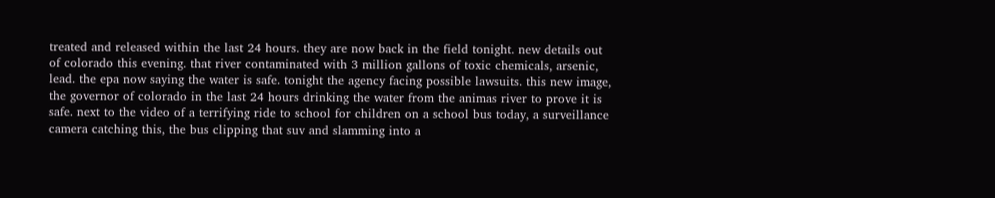treated and released within the last 24 hours. they are now back in the field tonight. new details out of colorado this evening. that river contaminated with 3 million gallons of toxic chemicals, arsenic, lead. the epa now saying the water is safe. tonight the agency facing possible lawsuits. this new image, the governor of colorado in the last 24 hours drinking the water from the animas river to prove it is safe. next to the video of a terrifying ride to school for children on a school bus today, a surveillance camera catching this, the bus clipping that suv and slamming into a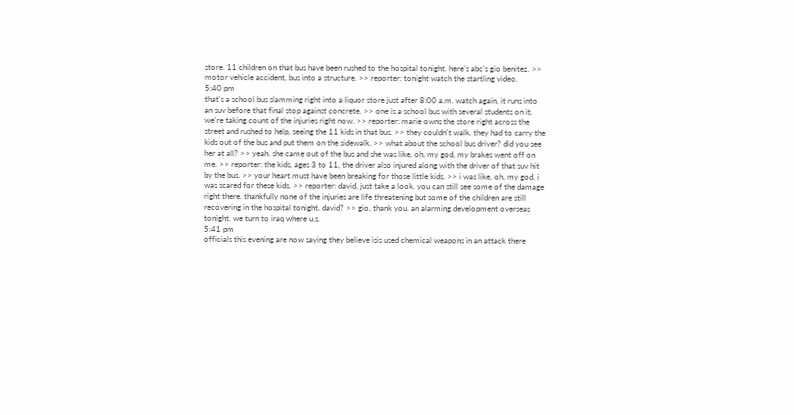store. 11 children on that bus have been rushed to the hospital tonight. here's abc's gio benitez. >> motor vehicle accident, bus into a structure. >> reporter: tonight watch the startling video.
5:40 pm
that's a school bus slamming right into a liquor store just after 8:00 a.m. watch again, it runs into an suv before that final stop against concrete. >> one is a school bus with several students on it. we're taking count of the injuries right now. >> reporter: marie owns the store right across the street and rushed to help, seeing the 11 kids in that bus. >> they couldn't walk. they had to carry the kids out of the bus and put them on the sidewalk. >> what about the school bus driver? did you see her at all? >> yeah. she came out of the bus and she was like, oh, my god, my brakes went off on me. >> reporter: the kids, ages 3 to 11, the driver also injured along with the driver of that suv hit by the bus. >> your heart must have been breaking for those little kids. >> i was like, oh, my god. i was scared for these kids. >> reporter: david, just take a look. you can still see some of the damage right there. thankfully none of the injuries are life threatening but some of the children are still recovering in the hospital tonight. david? >> gio, thank you. an alarming development overseas tonight. we turn to iraq where u.s.
5:41 pm
officials this evening are now saying they believe isis used chemical weapons in an attack there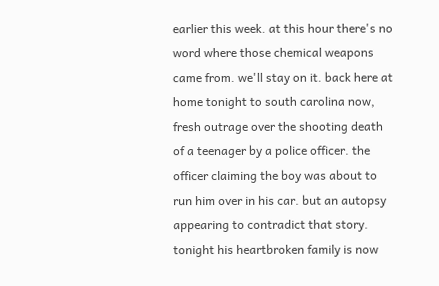earlier this week. at this hour there's no word where those chemical weapons came from. we'll stay on it. back here at home tonight to south carolina now, fresh outrage over the shooting death of a teenager by a police officer. the officer claiming the boy was about to run him over in his car. but an autopsy appearing to contradict that story. tonight his heartbroken family is now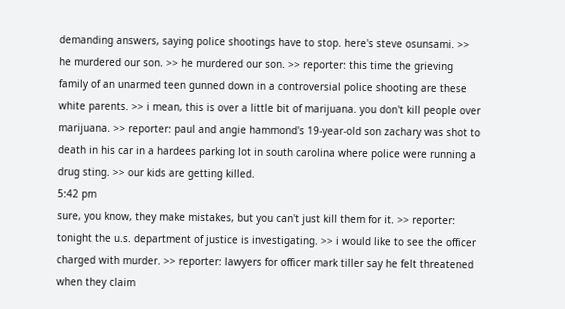demanding answers, saying police shootings have to stop. here's steve osunsami. >> he murdered our son. >> he murdered our son. >> reporter: this time the grieving family of an unarmed teen gunned down in a controversial police shooting are these white parents. >> i mean, this is over a little bit of marijuana. you don't kill people over marijuana. >> reporter: paul and angie hammond's 19-year-old son zachary was shot to death in his car in a hardees parking lot in south carolina where police were running a drug sting. >> our kids are getting killed.
5:42 pm
sure, you know, they make mistakes, but you can't just kill them for it. >> reporter: tonight the u.s. department of justice is investigating. >> i would like to see the officer charged with murder. >> reporter: lawyers for officer mark tiller say he felt threatened when they claim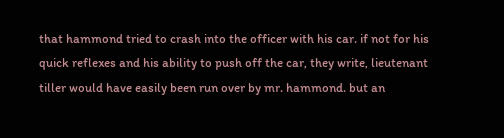that hammond tried to crash into the officer with his car. if not for his quick reflexes and his ability to push off the car, they write, lieutenant tiller would have easily been run over by mr. hammond. but an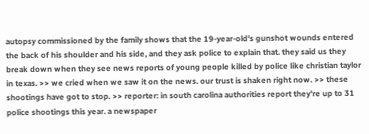autopsy commissioned by the family shows that the 19-year-old's gunshot wounds entered the back of his shoulder and his side, and they ask police to explain that. they said us they break down when they see news reports of young people killed by police like christian taylor in texas. >> we cried when we saw it on the news. our trust is shaken right now. >> these shootings have got to stop. >> reporter: in south carolina authorities report they're up to 31 police shootings this year. a newspaper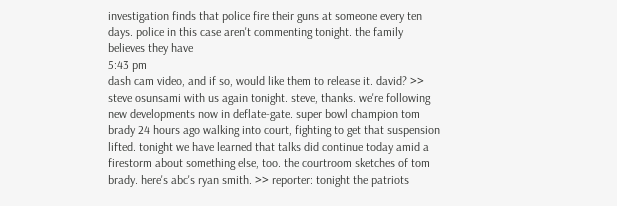investigation finds that police fire their guns at someone every ten days. police in this case aren't commenting tonight. the family believes they have
5:43 pm
dash cam video, and if so, would like them to release it. david? >> steve osunsami with us again tonight. steve, thanks. we're following new developments now in deflate-gate. super bowl champion tom brady 24 hours ago walking into court, fighting to get that suspension lifted. tonight we have learned that talks did continue today amid a firestorm about something else, too. the courtroom sketches of tom brady. here's abc's ryan smith. >> reporter: tonight the patriots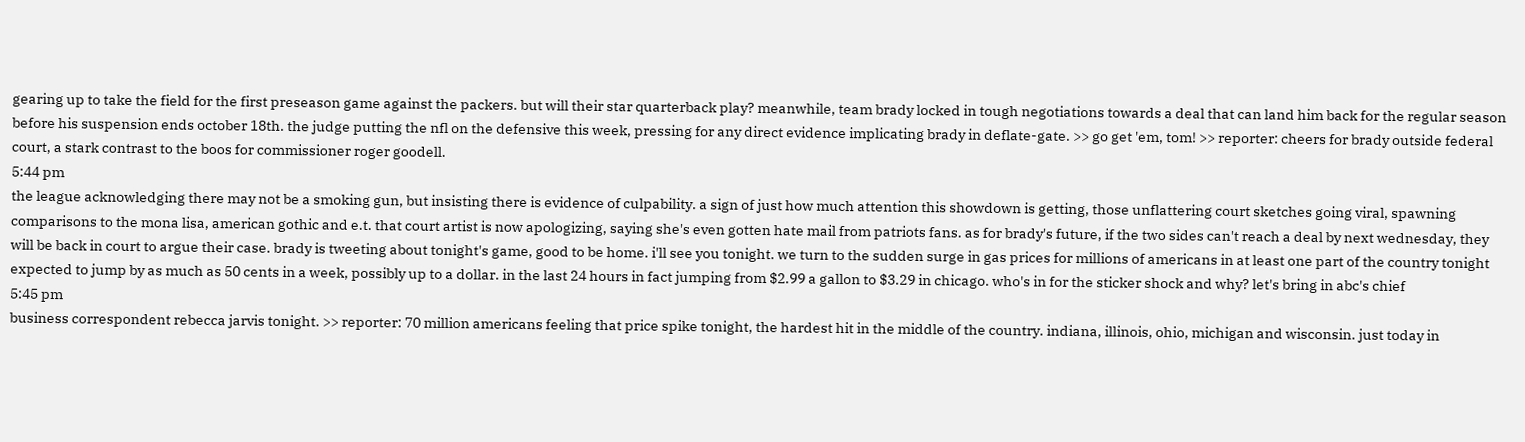gearing up to take the field for the first preseason game against the packers. but will their star quarterback play? meanwhile, team brady locked in tough negotiations towards a deal that can land him back for the regular season before his suspension ends october 18th. the judge putting the nfl on the defensive this week, pressing for any direct evidence implicating brady in deflate-gate. >> go get 'em, tom! >> reporter: cheers for brady outside federal court, a stark contrast to the boos for commissioner roger goodell.
5:44 pm
the league acknowledging there may not be a smoking gun, but insisting there is evidence of culpability. a sign of just how much attention this showdown is getting, those unflattering court sketches going viral, spawning comparisons to the mona lisa, american gothic and e.t. that court artist is now apologizing, saying she's even gotten hate mail from patriots fans. as for brady's future, if the two sides can't reach a deal by next wednesday, they will be back in court to argue their case. brady is tweeting about tonight's game, good to be home. i'll see you tonight. we turn to the sudden surge in gas prices for millions of americans in at least one part of the country tonight expected to jump by as much as 50 cents in a week, possibly up to a dollar. in the last 24 hours in fact jumping from $2.99 a gallon to $3.29 in chicago. who's in for the sticker shock and why? let's bring in abc's chief
5:45 pm
business correspondent rebecca jarvis tonight. >> reporter: 70 million americans feeling that price spike tonight, the hardest hit in the middle of the country. indiana, illinois, ohio, michigan and wisconsin. just today in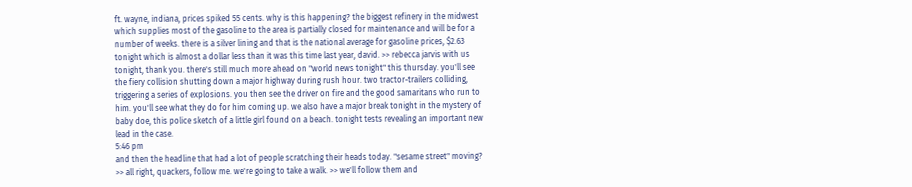ft. wayne, indiana, prices spiked 55 cents. why is this happening? the biggest refinery in the midwest which supplies most of the gasoline to the area is partially closed for maintenance and will be for a number of weeks. there is a silver lining and that is the national average for gasoline prices, $2.63 tonight which is almost a dollar less than it was this time last year, david. >> rebecca jarvis with us tonight, thank you. there's still much more ahead on "world news tonight" this thursday. you'll see the fiery collision shutting down a major highway during rush hour. two tractor-trailers colliding, triggering a series of explosions. you then see the driver on fire and the good samaritans who run to him. you'll see what they do for him coming up. we also have a major break tonight in the mystery of baby doe, this police sketch of a little girl found on a beach. tonight tests revealing an important new lead in the case.
5:46 pm
and then the headline that had a lot of people scratching their heads today. "sesame street" moving? >> all right, quackers, follow me. we're going to take a walk. >> we'll follow them and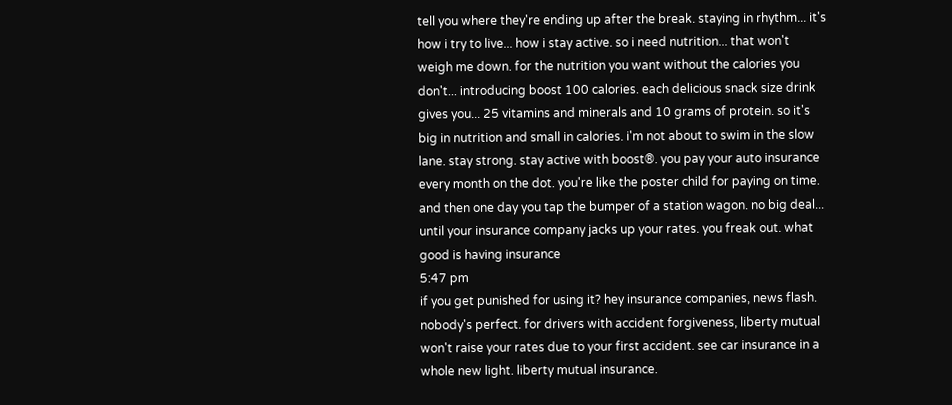tell you where they're ending up after the break. staying in rhythm... it's how i try to live... how i stay active. so i need nutrition... that won't weigh me down. for the nutrition you want without the calories you don't... introducing boost 100 calories. each delicious snack size drink gives you... 25 vitamins and minerals and 10 grams of protein. so it's big in nutrition and small in calories. i'm not about to swim in the slow lane. stay strong. stay active with boost®. you pay your auto insurance every month on the dot. you're like the poster child for paying on time. and then one day you tap the bumper of a station wagon. no big deal... until your insurance company jacks up your rates. you freak out. what good is having insurance
5:47 pm
if you get punished for using it? hey insurance companies, news flash. nobody's perfect. for drivers with accident forgiveness, liberty mutual won't raise your rates due to your first accident. see car insurance in a whole new light. liberty mutual insurance.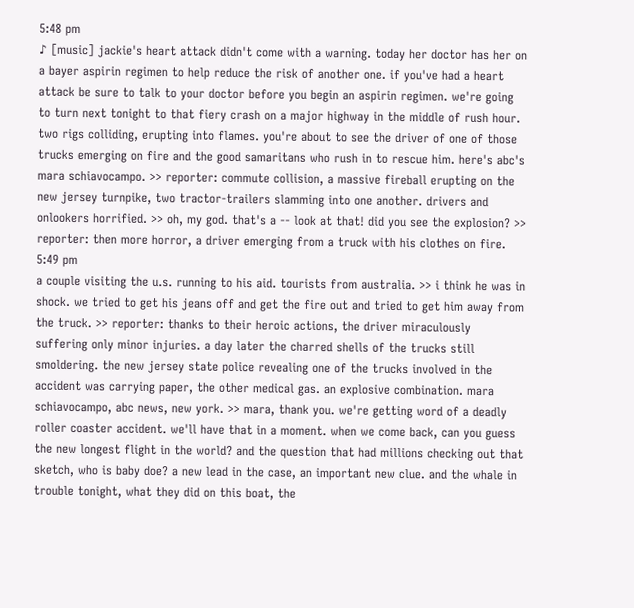5:48 pm
♪ [music] jackie's heart attack didn't come with a warning. today her doctor has her on a bayer aspirin regimen to help reduce the risk of another one. if you've had a heart attack be sure to talk to your doctor before you begin an aspirin regimen. we're going to turn next tonight to that fiery crash on a major highway in the middle of rush hour. two rigs colliding, erupting into flames. you're about to see the driver of one of those trucks emerging on fire and the good samaritans who rush in to rescue him. here's abc's mara schiavocampo. >> reporter: commute collision, a massive fireball erupting on the new jersey turnpike, two tractor-trailers slamming into one another. drivers and onlookers horrified. >> oh, my god. that's a -- look at that! did you see the explosion? >> reporter: then more horror, a driver emerging from a truck with his clothes on fire.
5:49 pm
a couple visiting the u.s. running to his aid. tourists from australia. >> i think he was in shock. we tried to get his jeans off and get the fire out and tried to get him away from the truck. >> reporter: thanks to their heroic actions, the driver miraculously suffering only minor injuries. a day later the charred shells of the trucks still smoldering. the new jersey state police revealing one of the trucks involved in the accident was carrying paper, the other medical gas. an explosive combination. mara schiavocampo, abc news, new york. >> mara, thank you. we're getting word of a deadly roller coaster accident. we'll have that in a moment. when we come back, can you guess the new longest flight in the world? and the question that had millions checking out that sketch, who is baby doe? a new lead in the case, an important new clue. and the whale in trouble tonight, what they did on this boat, the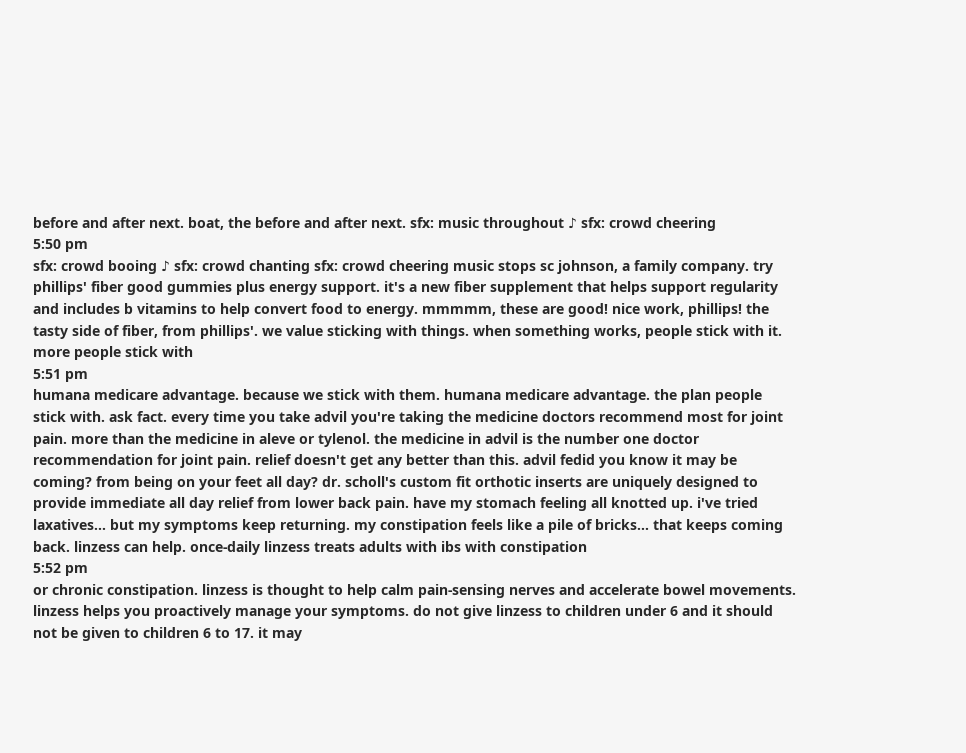before and after next. boat, the before and after next. sfx: music throughout ♪ sfx: crowd cheering
5:50 pm
sfx: crowd booing ♪ sfx: crowd chanting sfx: crowd cheering music stops sc johnson, a family company. try phillips' fiber good gummies plus energy support. it's a new fiber supplement that helps support regularity and includes b vitamins to help convert food to energy. mmmmm, these are good! nice work, phillips! the tasty side of fiber, from phillips'. we value sticking with things. when something works, people stick with it. more people stick with
5:51 pm
humana medicare advantage. because we stick with them. humana medicare advantage. the plan people stick with. ask fact. every time you take advil you're taking the medicine doctors recommend most for joint pain. more than the medicine in aleve or tylenol. the medicine in advil is the number one doctor recommendation for joint pain. relief doesn't get any better than this. advil fedid you know it may be coming? from being on your feet all day? dr. scholl's custom fit orthotic inserts are uniquely designed to provide immediate all day relief from lower back pain. have my stomach feeling all knotted up. i've tried laxatives... but my symptoms keep returning. my constipation feels like a pile of bricks... that keeps coming back. linzess can help. once-daily linzess treats adults with ibs with constipation
5:52 pm
or chronic constipation. linzess is thought to help calm pain-sensing nerves and accelerate bowel movements. linzess helps you proactively manage your symptoms. do not give linzess to children under 6 and it should not be given to children 6 to 17. it may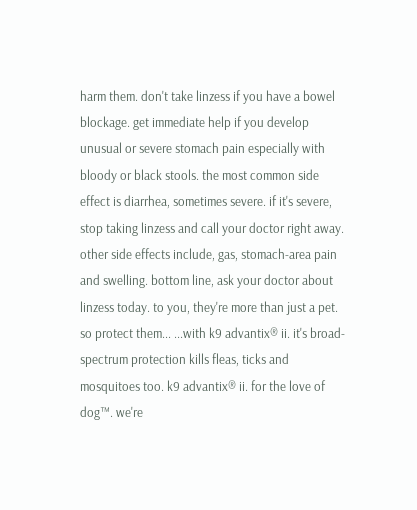harm them. don't take linzess if you have a bowel blockage. get immediate help if you develop unusual or severe stomach pain especially with bloody or black stools. the most common side effect is diarrhea, sometimes severe. if it's severe, stop taking linzess and call your doctor right away. other side effects include, gas, stomach-area pain and swelling. bottom line, ask your doctor about linzess today. to you, they're more than just a pet. so protect them... ...with k9 advantix® ii. it's broad-spectrum protection kills fleas, ticks and mosquitoes too. k9 advantix® ii. for the love of dog™. we're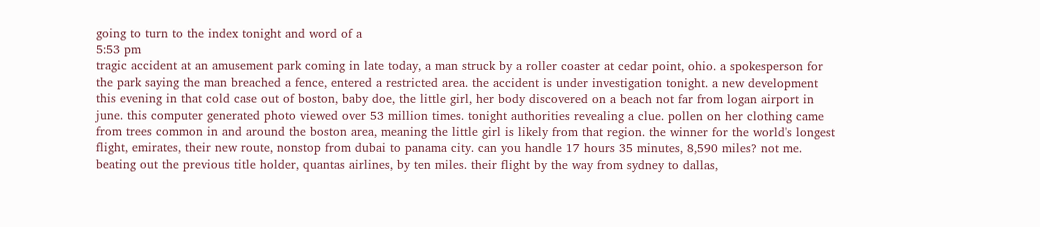going to turn to the index tonight and word of a
5:53 pm
tragic accident at an amusement park coming in late today, a man struck by a roller coaster at cedar point, ohio. a spokesperson for the park saying the man breached a fence, entered a restricted area. the accident is under investigation tonight. a new development this evening in that cold case out of boston, baby doe, the little girl, her body discovered on a beach not far from logan airport in june. this computer generated photo viewed over 53 million times. tonight authorities revealing a clue. pollen on her clothing came from trees common in and around the boston area, meaning the little girl is likely from that region. the winner for the world's longest flight, emirates, their new route, nonstop from dubai to panama city. can you handle 17 hours 35 minutes, 8,590 miles? not me. beating out the previous title holder, quantas airlines, by ten miles. their flight by the way from sydney to dallas,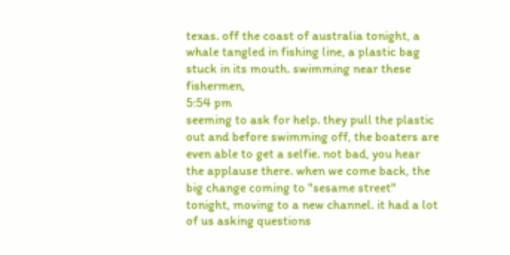texas. off the coast of australia tonight, a whale tangled in fishing line, a plastic bag stuck in its mouth. swimming near these fishermen,
5:54 pm
seeming to ask for help. they pull the plastic out and before swimming off, the boaters are even able to get a selfie. not bad, you hear the applause there. when we come back, the big change coming to "sesame street" tonight, moving to a new channel. it had a lot of us asking questions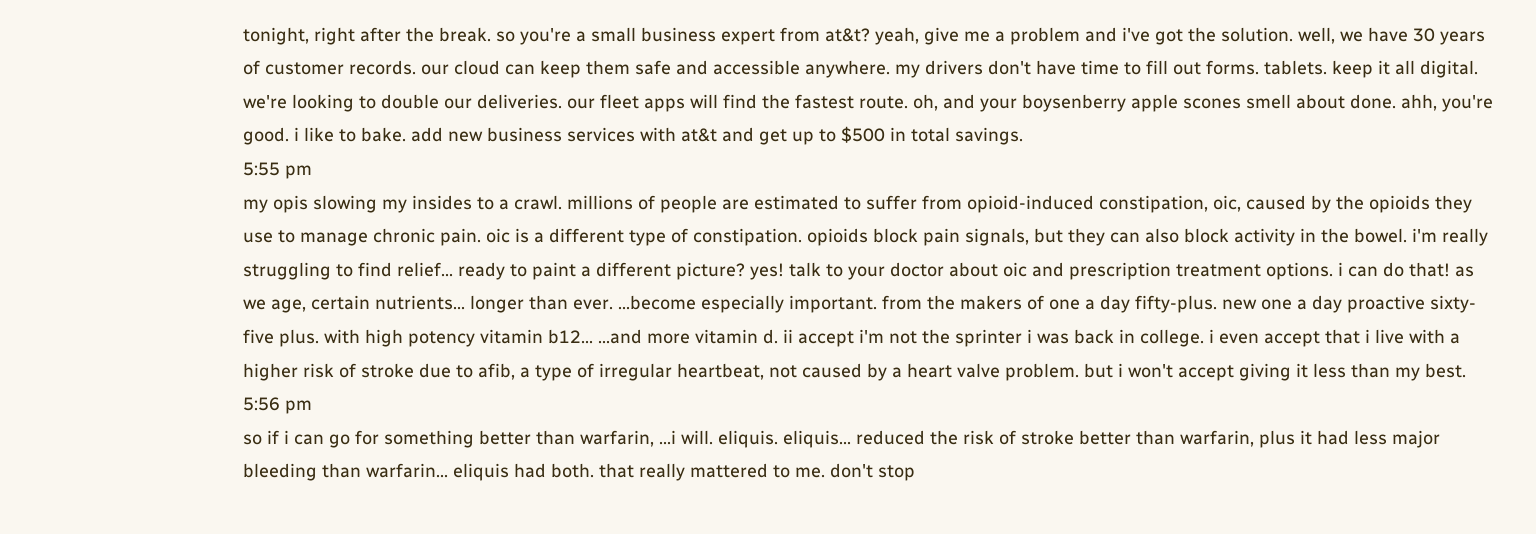tonight, right after the break. so you're a small business expert from at&t? yeah, give me a problem and i've got the solution. well, we have 30 years of customer records. our cloud can keep them safe and accessible anywhere. my drivers don't have time to fill out forms. tablets. keep it all digital. we're looking to double our deliveries. our fleet apps will find the fastest route. oh, and your boysenberry apple scones smell about done. ahh, you're good. i like to bake. add new business services with at&t and get up to $500 in total savings.
5:55 pm
my opis slowing my insides to a crawl. millions of people are estimated to suffer from opioid-induced constipation, oic, caused by the opioids they use to manage chronic pain. oic is a different type of constipation. opioids block pain signals, but they can also block activity in the bowel. i'm really struggling to find relief... ready to paint a different picture? yes! talk to your doctor about oic and prescription treatment options. i can do that! as we age, certain nutrients... longer than ever. ...become especially important. from the makers of one a day fifty-plus. new one a day proactive sixty-five plus. with high potency vitamin b12... ...and more vitamin d. ii accept i'm not the sprinter i was back in college. i even accept that i live with a higher risk of stroke due to afib, a type of irregular heartbeat, not caused by a heart valve problem. but i won't accept giving it less than my best.
5:56 pm
so if i can go for something better than warfarin, ...i will. eliquis. eliquis... reduced the risk of stroke better than warfarin, plus it had less major bleeding than warfarin... eliquis had both. that really mattered to me. don't stop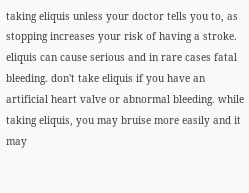taking eliquis unless your doctor tells you to, as stopping increases your risk of having a stroke. eliquis can cause serious and in rare cases fatal bleeding. don't take eliquis if you have an artificial heart valve or abnormal bleeding. while taking eliquis, you may bruise more easily and it may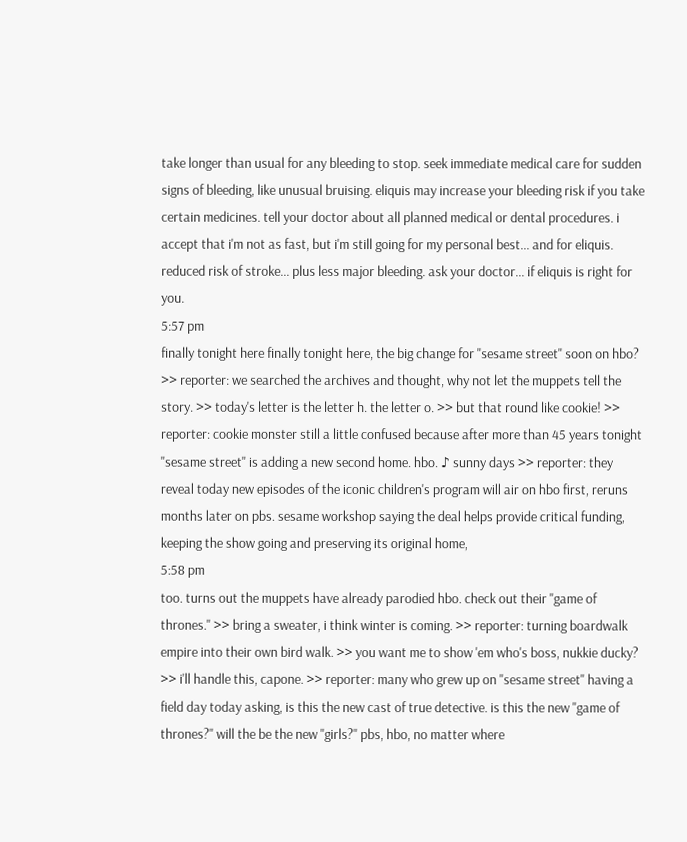take longer than usual for any bleeding to stop. seek immediate medical care for sudden signs of bleeding, like unusual bruising. eliquis may increase your bleeding risk if you take certain medicines. tell your doctor about all planned medical or dental procedures. i accept that i'm not as fast, but i'm still going for my personal best... and for eliquis. reduced risk of stroke... plus less major bleeding. ask your doctor... if eliquis is right for you.
5:57 pm
finally tonight here finally tonight here, the big change for "sesame street" soon on hbo? >> reporter: we searched the archives and thought, why not let the muppets tell the story. >> today's letter is the letter h. the letter o. >> but that round like cookie! >> reporter: cookie monster still a little confused because after more than 45 years tonight "sesame street" is adding a new second home. hbo. ♪ sunny days >> reporter: they reveal today new episodes of the iconic children's program will air on hbo first, reruns months later on pbs. sesame workshop saying the deal helps provide critical funding, keeping the show going and preserving its original home,
5:58 pm
too. turns out the muppets have already parodied hbo. check out their "game of thrones." >> bring a sweater, i think winter is coming. >> reporter: turning boardwalk empire into their own bird walk. >> you want me to show 'em who's boss, nukkie ducky? >> i'll handle this, capone. >> reporter: many who grew up on "sesame street" having a field day today asking, is this the new cast of true detective. is this the new "game of thrones?" will the be the new "girls?" pbs, hbo, no matter where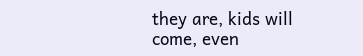they are, kids will come, even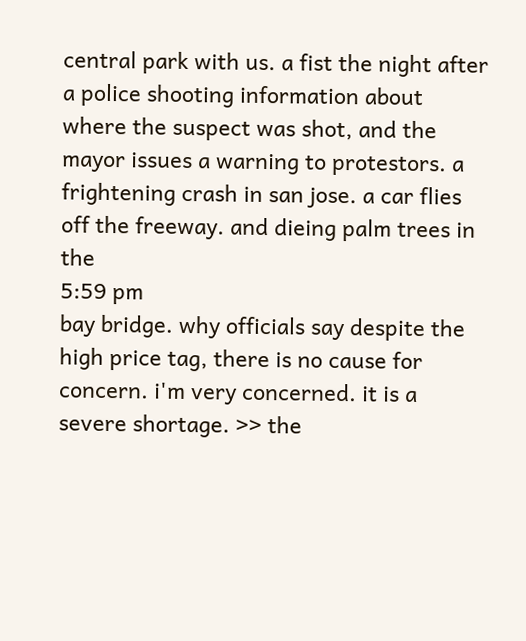central park with us. a fist the night after a police shooting information about where the suspect was shot, and the mayor issues a warning to protestors. a frightening crash in san jose. a car flies off the freeway. and dieing palm trees in the
5:59 pm
bay bridge. why officials say despite the high price tag, there is no cause for concern. i'm very concerned. it is a severe shortage. >> the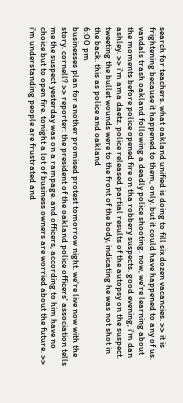search for teachers. what oakland unified is doing to fill six dozen vacancies. >> it is frightening because it happened to them, only. but it could have happened to any of us. vandals trash oakland following a deadly police shooting. now, we're learning about the moments before police opened fire on tha robbery suspects. good evening, i'm dan ashley. >> i'm ama daetz. police released partial results of the autopsy on the suspect. tweeting the bullet wounds were to the front of the body, indicating he was not shot in the back. this as police and oakland
6:00 pm
businesses plan for another promised protest tomorrow night. we're live now with the story. cornell? >> reporter: the president of the oakland police officers' association tells me the suspect yesterday was on a rampage. and officers, according to him have no choice but to open fire. tonight a lot of business owners are worried about the future. >> i'm understanding people are frustrated and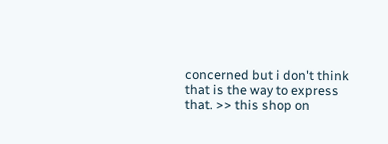concerned but i don't think that is the way to express that. >> this shop on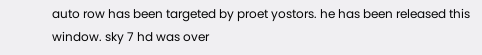auto row has been targeted by proet yostors. he has been released this window. sky 7 hd was over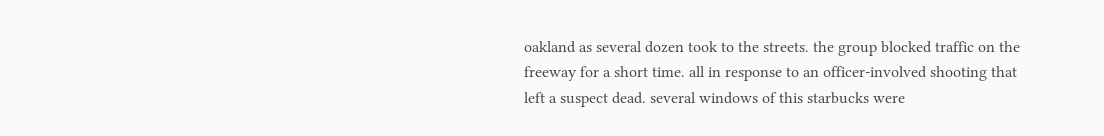oakland as several dozen took to the streets. the group blocked traffic on the freeway for a short time. all in response to an officer-involved shooting that left a suspect dead. several windows of this starbucks were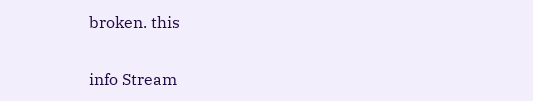broken. this


info Stream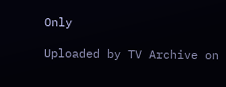Only

Uploaded by TV Archive on